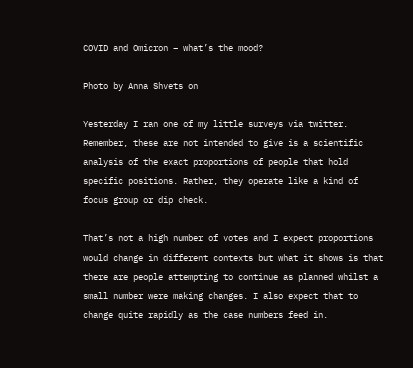COVID and Omicron – what’s the mood?

Photo by Anna Shvets on

Yesterday I ran one of my little surveys via twitter. Remember, these are not intended to give is a scientific analysis of the exact proportions of people that hold specific positions. Rather, they operate like a kind of focus group or dip check.

That’s not a high number of votes and I expect proportions would change in different contexts but what it shows is that there are people attempting to continue as planned whilst a small number were making changes. I also expect that to change quite rapidly as the case numbers feed in.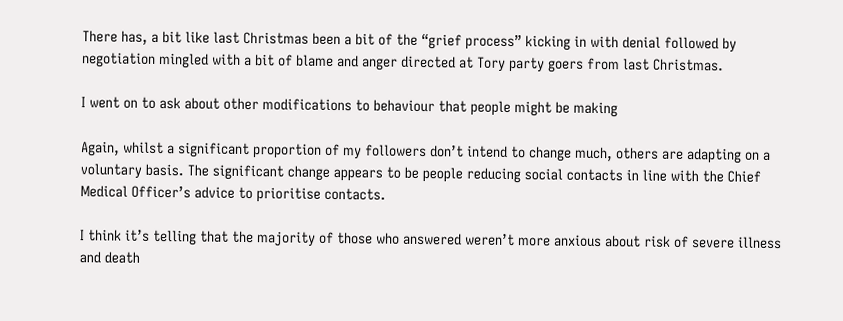There has, a bit like last Christmas been a bit of the “grief process” kicking in with denial followed by negotiation mingled with a bit of blame and anger directed at Tory party goers from last Christmas.

I went on to ask about other modifications to behaviour that people might be making

Again, whilst a significant proportion of my followers don’t intend to change much, others are adapting on a voluntary basis. The significant change appears to be people reducing social contacts in line with the Chief Medical Officer’s advice to prioritise contacts.

I think it’s telling that the majority of those who answered weren’t more anxious about risk of severe illness and death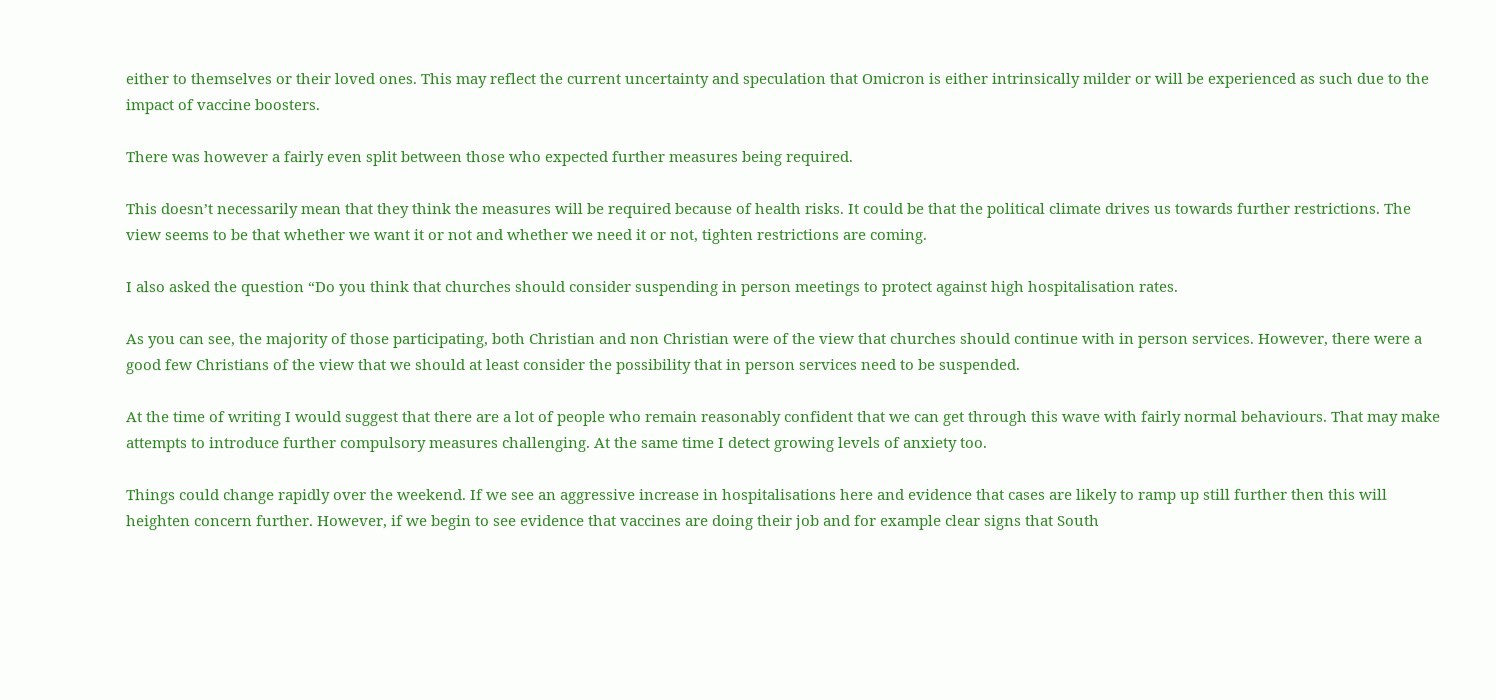either to themselves or their loved ones. This may reflect the current uncertainty and speculation that Omicron is either intrinsically milder or will be experienced as such due to the impact of vaccine boosters.

There was however a fairly even split between those who expected further measures being required.

This doesn’t necessarily mean that they think the measures will be required because of health risks. It could be that the political climate drives us towards further restrictions. The view seems to be that whether we want it or not and whether we need it or not, tighten restrictions are coming.

I also asked the question “Do you think that churches should consider suspending in person meetings to protect against high hospitalisation rates.

As you can see, the majority of those participating, both Christian and non Christian were of the view that churches should continue with in person services. However, there were a good few Christians of the view that we should at least consider the possibility that in person services need to be suspended.

At the time of writing I would suggest that there are a lot of people who remain reasonably confident that we can get through this wave with fairly normal behaviours. That may make attempts to introduce further compulsory measures challenging. At the same time I detect growing levels of anxiety too.

Things could change rapidly over the weekend. If we see an aggressive increase in hospitalisations here and evidence that cases are likely to ramp up still further then this will heighten concern further. However, if we begin to see evidence that vaccines are doing their job and for example clear signs that South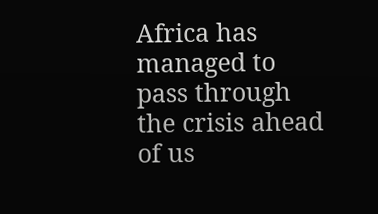Africa has managed to pass through the crisis ahead of us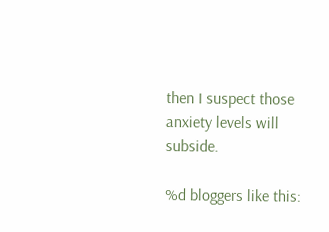then I suspect those anxiety levels will subside.

%d bloggers like this: